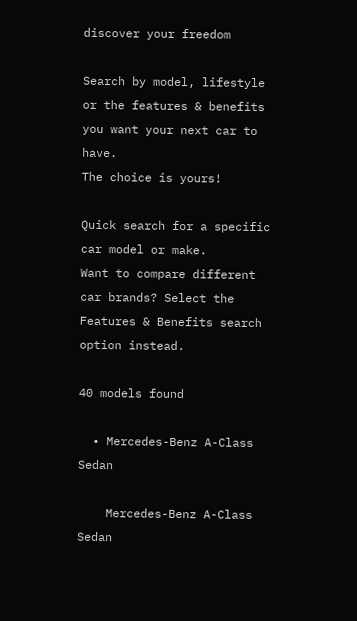discover your freedom

Search by model, lifestyle or the features & benefits
you want your next car to have.
The choice is yours!

Quick search for a specific car model or make.
Want to compare different car brands? Select the Features & Benefits search option instead.

40 models found

  • Mercedes-Benz A-Class Sedan

    Mercedes-Benz A-Class Sedan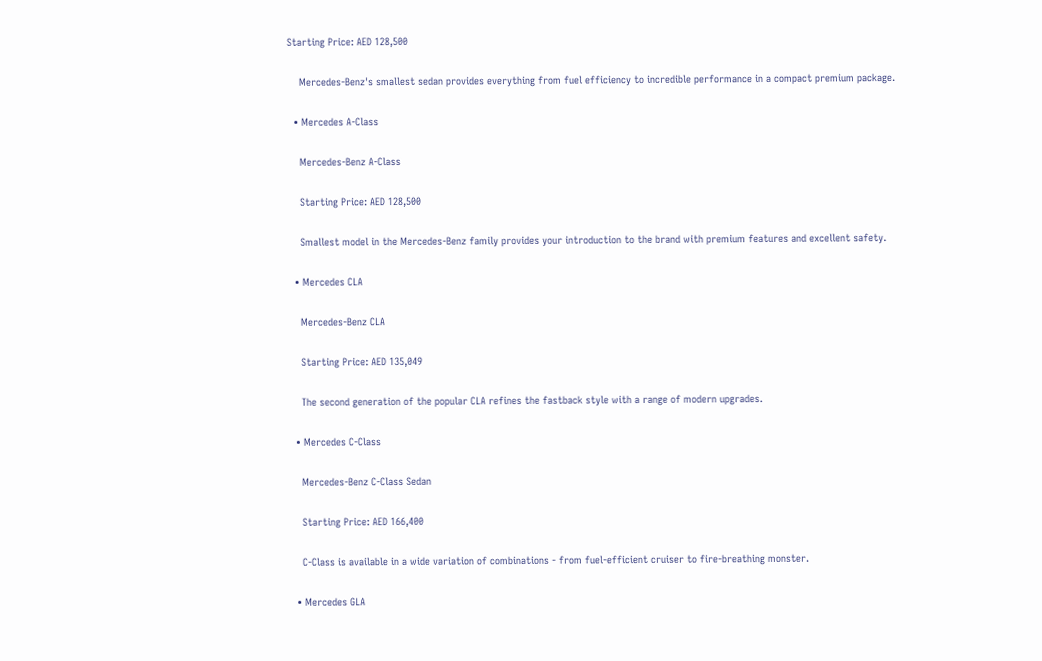Starting Price: AED 128,500

    Mercedes-Benz's smallest sedan provides everything from fuel efficiency to incredible performance in a compact premium package.

  • Mercedes A-Class

    Mercedes-Benz A-Class

    Starting Price: AED 128,500

    Smallest model in the Mercedes-Benz family provides your introduction to the brand with premium features and excellent safety.

  • Mercedes CLA

    Mercedes-Benz CLA

    Starting Price: AED 135,049

    The second generation of the popular CLA refines the fastback style with a range of modern upgrades.

  • Mercedes C-Class

    Mercedes-Benz C-Class Sedan

    Starting Price: AED 166,400

    C-Class is available in a wide variation of combinations - from fuel-efficient cruiser to fire-breathing monster.

  • Mercedes GLA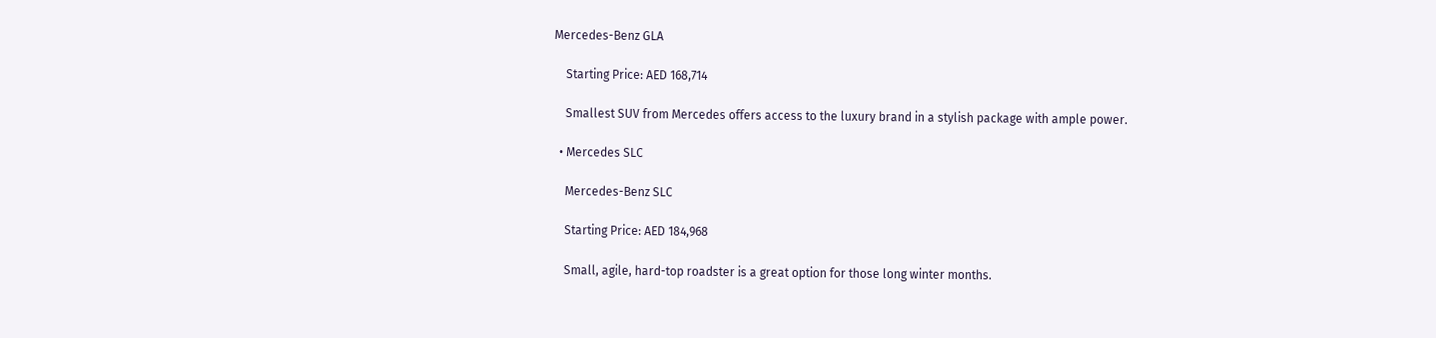Mercedes-Benz GLA

    Starting Price: AED 168,714

    Smallest SUV from Mercedes offers access to the luxury brand in a stylish package with ample power.

  • Mercedes SLC

    Mercedes-Benz SLC

    Starting Price: AED 184,968

    Small, agile, hard-top roadster is a great option for those long winter months.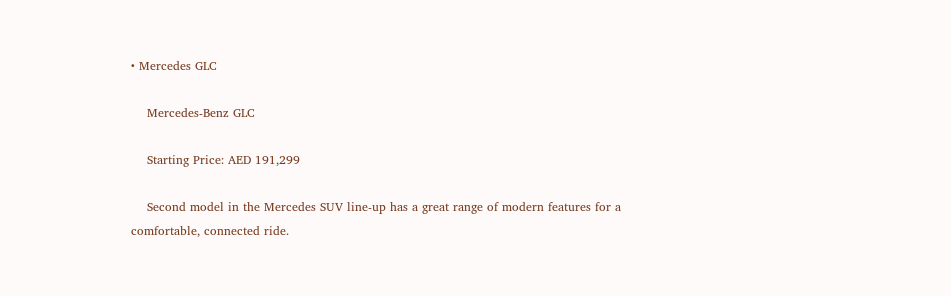• Mercedes GLC

    Mercedes-Benz GLC

    Starting Price: AED 191,299

    Second model in the Mercedes SUV line-up has a great range of modern features for a comfortable, connected ride.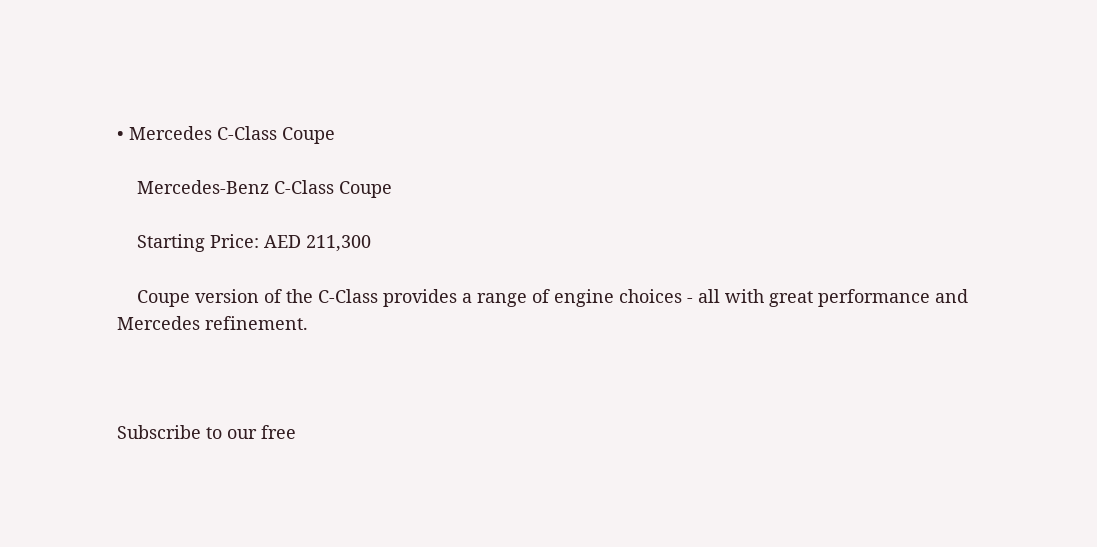• Mercedes C-Class Coupe

    Mercedes-Benz C-Class Coupe

    Starting Price: AED 211,300

    Coupe version of the C-Class provides a range of engine choices - all with great performance and Mercedes refinement.



Subscribe to our free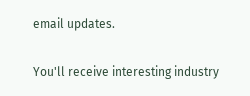email updates.

You'll receive interesting industry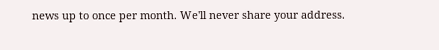news up to once per month. We'll never share your address.